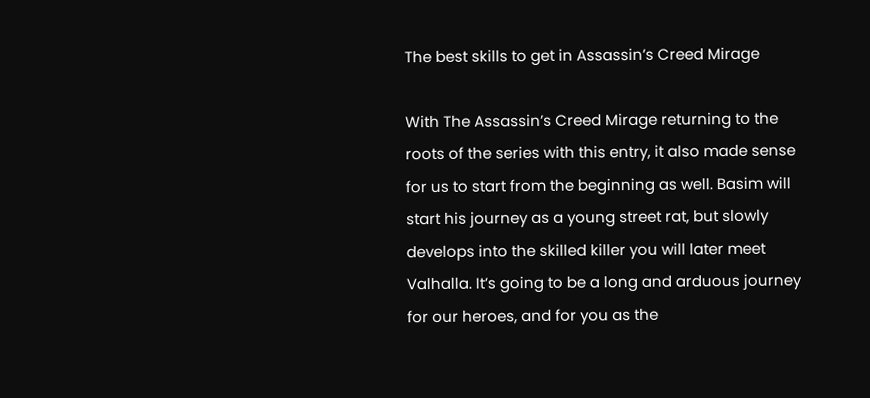The best skills to get in Assassin’s Creed Mirage

With The Assassin’s Creed Mirage returning to the roots of the series with this entry, it also made sense for us to start from the beginning as well. Basim will start his journey as a young street rat, but slowly develops into the skilled killer you will later meet Valhalla. It’s going to be a long and arduous journey for our heroes, and for you as the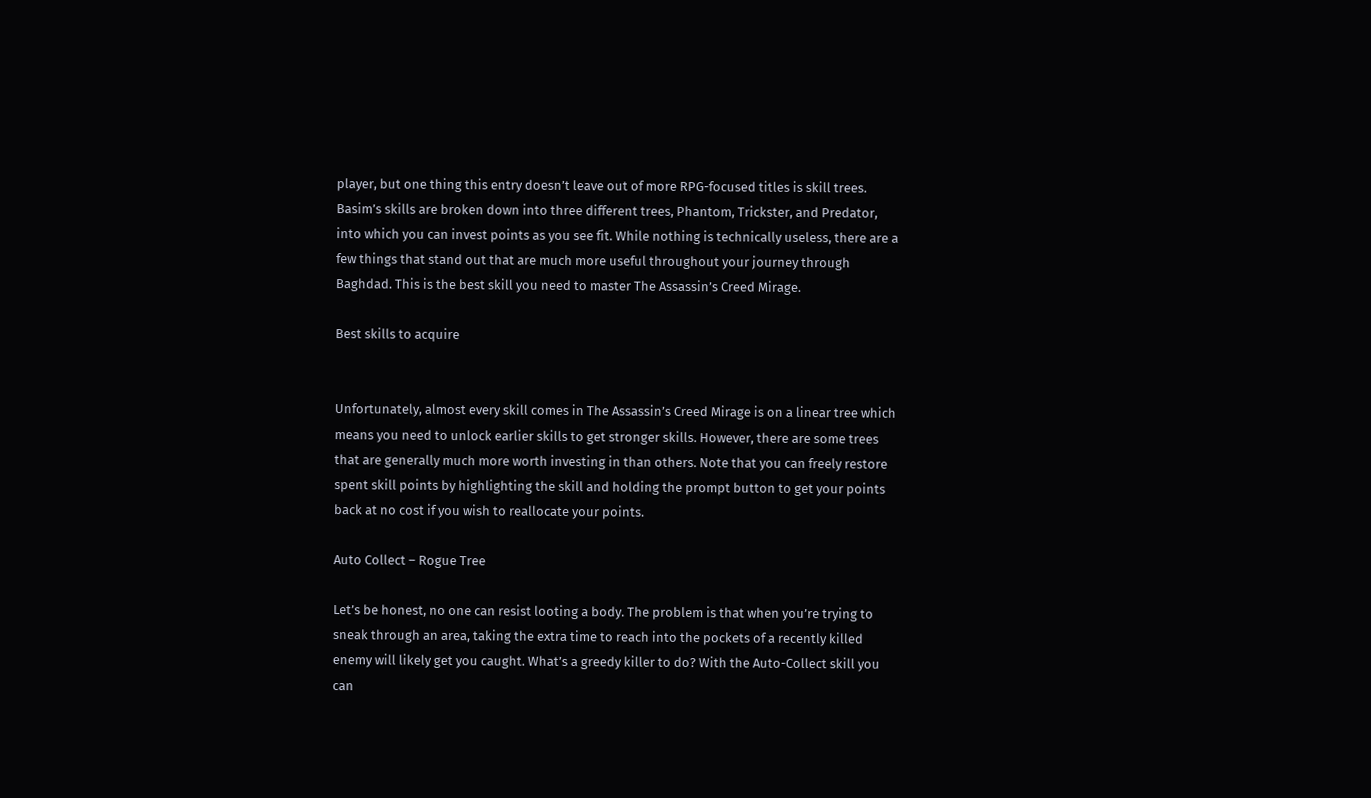player, but one thing this entry doesn’t leave out of more RPG-focused titles is skill trees. Basim’s skills are broken down into three different trees, Phantom, Trickster, and Predator, into which you can invest points as you see fit. While nothing is technically useless, there are a few things that stand out that are much more useful throughout your journey through Baghdad. This is the best skill you need to master The Assassin’s Creed Mirage.

Best skills to acquire


Unfortunately, almost every skill comes in The Assassin’s Creed Mirage is on a linear tree which means you need to unlock earlier skills to get stronger skills. However, there are some trees that are generally much more worth investing in than others. Note that you can freely restore spent skill points by highlighting the skill and holding the prompt button to get your points back at no cost if you wish to reallocate your points.

Auto Collect – Rogue Tree

Let’s be honest, no one can resist looting a body. The problem is that when you’re trying to sneak through an area, taking the extra time to reach into the pockets of a recently killed enemy will likely get you caught. What’s a greedy killer to do? With the Auto-Collect skill you can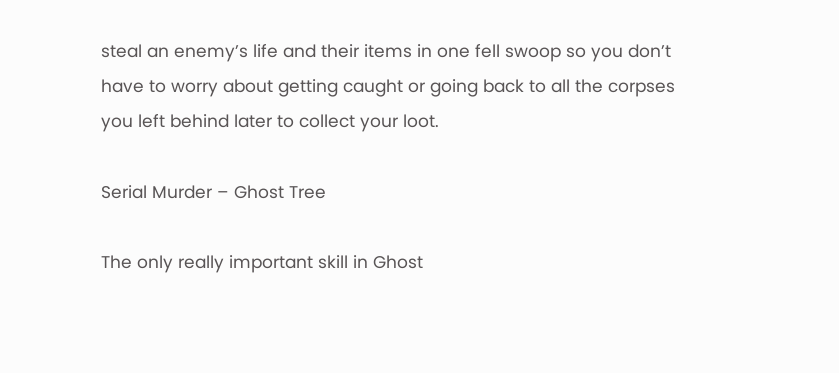steal an enemy’s life and their items in one fell swoop so you don’t have to worry about getting caught or going back to all the corpses you left behind later to collect your loot.

Serial Murder – Ghost Tree

The only really important skill in Ghost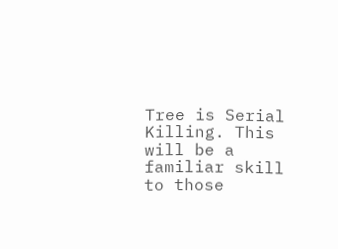Tree is Serial Killing. This will be a familiar skill to those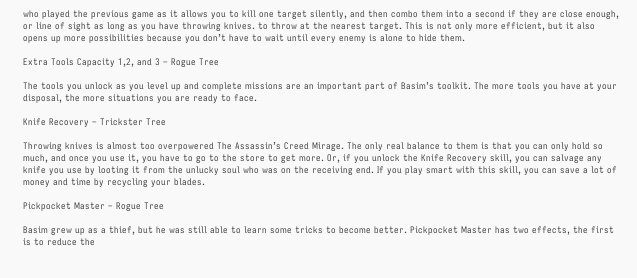who played the previous game as it allows you to kill one target silently, and then combo them into a second if they are close enough, or line of sight as long as you have throwing knives. to throw at the nearest target. This is not only more efficient, but it also opens up more possibilities because you don’t have to wait until every enemy is alone to hide them.

Extra Tools Capacity 1,2, and 3 – Rogue Tree

The tools you unlock as you level up and complete missions are an important part of Basim’s toolkit. The more tools you have at your disposal, the more situations you are ready to face.

Knife Recovery – Trickster Tree

Throwing knives is almost too overpowered The Assassin’s Creed Mirage. The only real balance to them is that you can only hold so much, and once you use it, you have to go to the store to get more. Or, if you unlock the Knife Recovery skill, you can salvage any knife you use by looting it from the unlucky soul who was on the receiving end. If you play smart with this skill, you can save a lot of money and time by recycling your blades.

Pickpocket Master – Rogue Tree

Basim grew up as a thief, but he was still able to learn some tricks to become better. Pickpocket Master has two effects, the first is to reduce the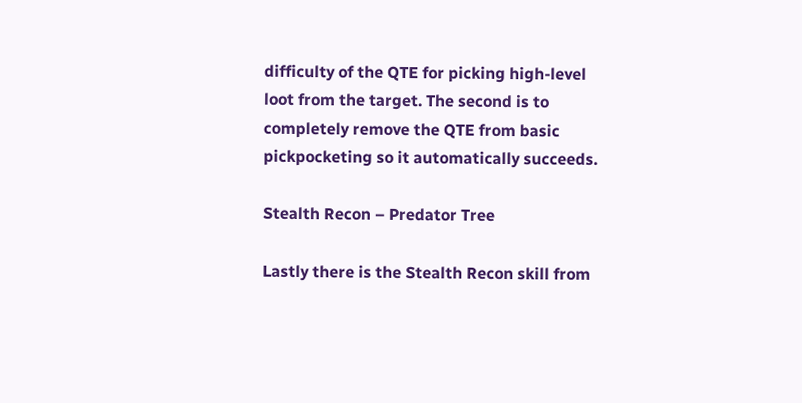difficulty of the QTE for picking high-level loot from the target. The second is to completely remove the QTE from basic pickpocketing so it automatically succeeds.

Stealth Recon – Predator Tree

Lastly there is the Stealth Recon skill from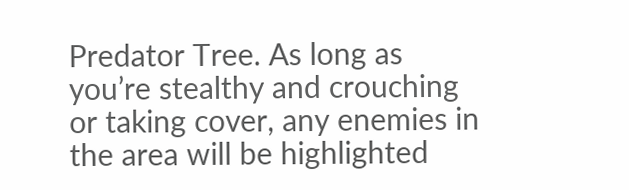Predator Tree. As long as you’re stealthy and crouching or taking cover, any enemies in the area will be highlighted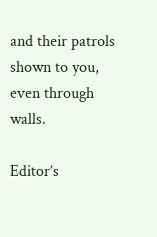and their patrols shown to you, even through walls.

Editor’s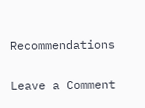Recommendations

Leave a Comment